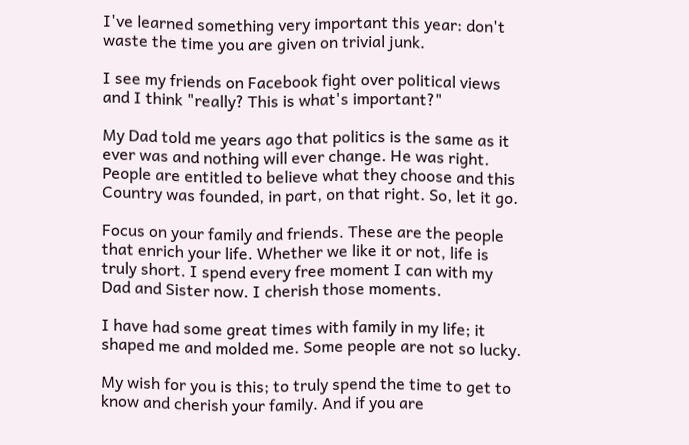I've learned something very important this year: don't waste the time you are given on trivial junk.

I see my friends on Facebook fight over political views and I think "really? This is what's important?"

My Dad told me years ago that politics is the same as it ever was and nothing will ever change. He was right. People are entitled to believe what they choose and this Country was founded, in part, on that right. So, let it go.

Focus on your family and friends. These are the people that enrich your life. Whether we like it or not, life is truly short. I spend every free moment I can with my Dad and Sister now. I cherish those moments.

I have had some great times with family in my life; it shaped me and molded me. Some people are not so lucky.

My wish for you is this; to truly spend the time to get to know and cherish your family. And if you are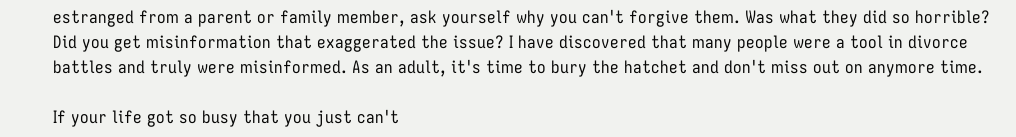estranged from a parent or family member, ask yourself why you can't forgive them. Was what they did so horrible?  Did you get misinformation that exaggerated the issue? I have discovered that many people were a tool in divorce battles and truly were misinformed. As an adult, it's time to bury the hatchet and don't miss out on anymore time.

If your life got so busy that you just can't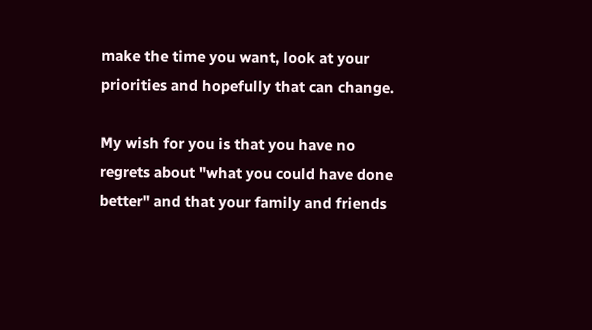make the time you want, look at your priorities and hopefully that can change.

My wish for you is that you have no regrets about "what you could have done better" and that your family and friends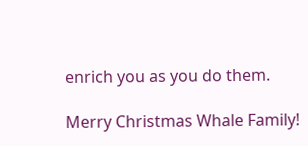enrich you as you do them.

Merry Christmas Whale Family!